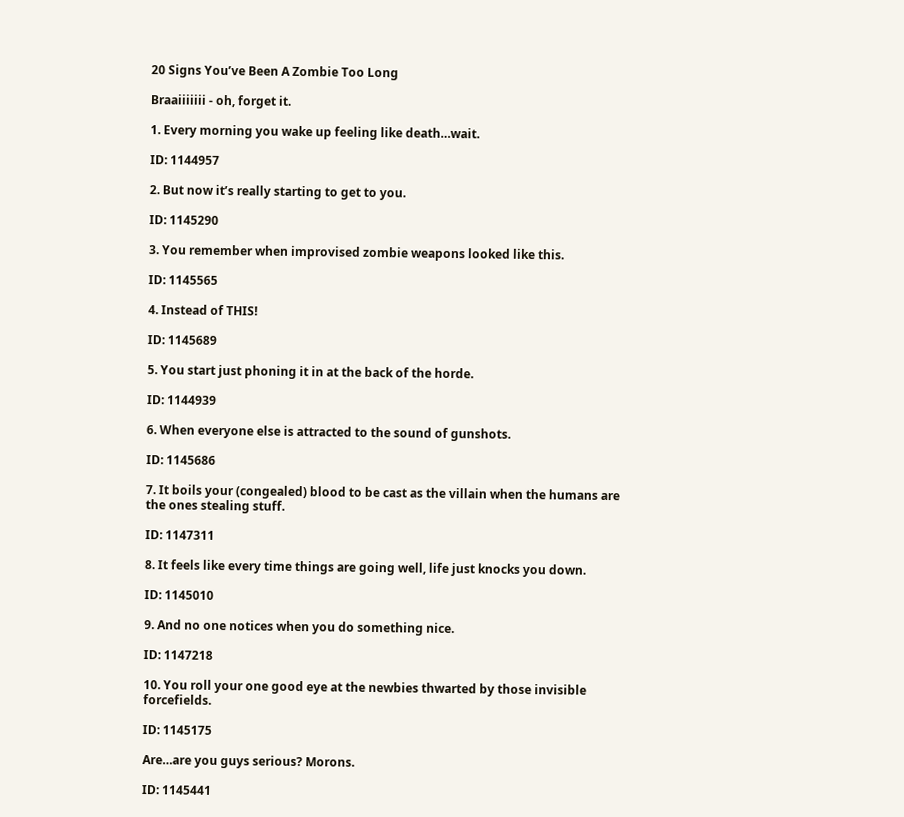20 Signs You’ve Been A Zombie Too Long

Braaiiiiiii - oh, forget it.

1. Every morning you wake up feeling like death…wait.

ID: 1144957

2. But now it’s really starting to get to you.

ID: 1145290

3. You remember when improvised zombie weapons looked like this.

ID: 1145565

4. Instead of THIS!

ID: 1145689

5. You start just phoning it in at the back of the horde.

ID: 1144939

6. When everyone else is attracted to the sound of gunshots.

ID: 1145686

7. It boils your (congealed) blood to be cast as the villain when the humans are the ones stealing stuff.

ID: 1147311

8. It feels like every time things are going well, life just knocks you down.

ID: 1145010

9. And no one notices when you do something nice.

ID: 1147218

10. You roll your one good eye at the newbies thwarted by those invisible forcefields.

ID: 1145175

Are…are you guys serious? Morons.

ID: 1145441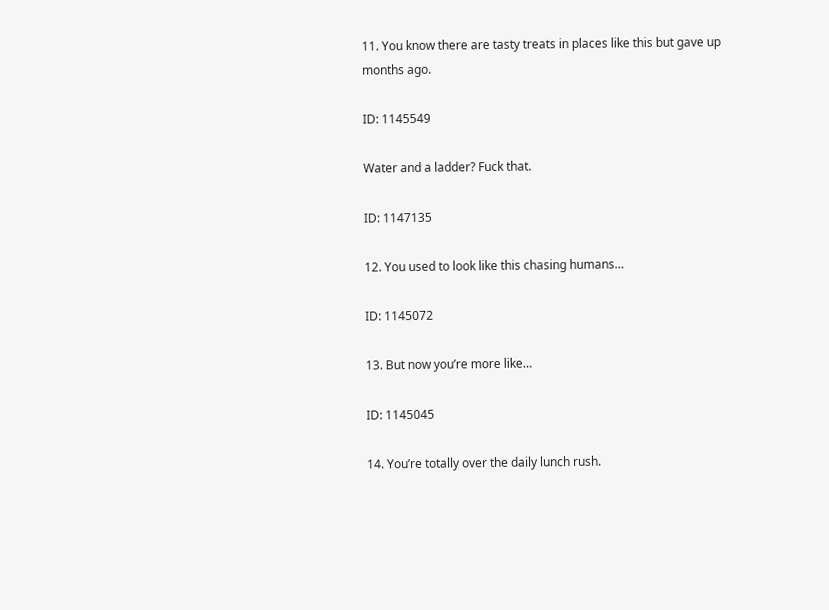11. You know there are tasty treats in places like this but gave up months ago.

ID: 1145549

Water and a ladder? Fuck that.

ID: 1147135

12. You used to look like this chasing humans…

ID: 1145072

13. But now you’re more like…

ID: 1145045

14. You’re totally over the daily lunch rush.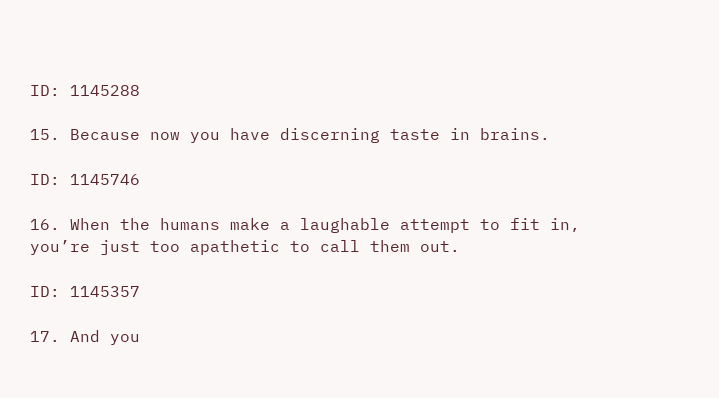ID: 1145288

15. Because now you have discerning taste in brains.

ID: 1145746

16. When the humans make a laughable attempt to fit in, you’re just too apathetic to call them out.

ID: 1145357

17. And you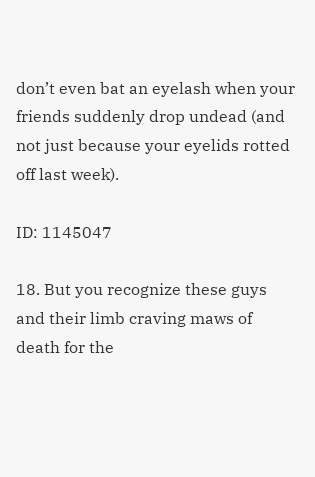don’t even bat an eyelash when your friends suddenly drop undead (and not just because your eyelids rotted off last week).

ID: 1145047

18. But you recognize these guys and their limb craving maws of death for the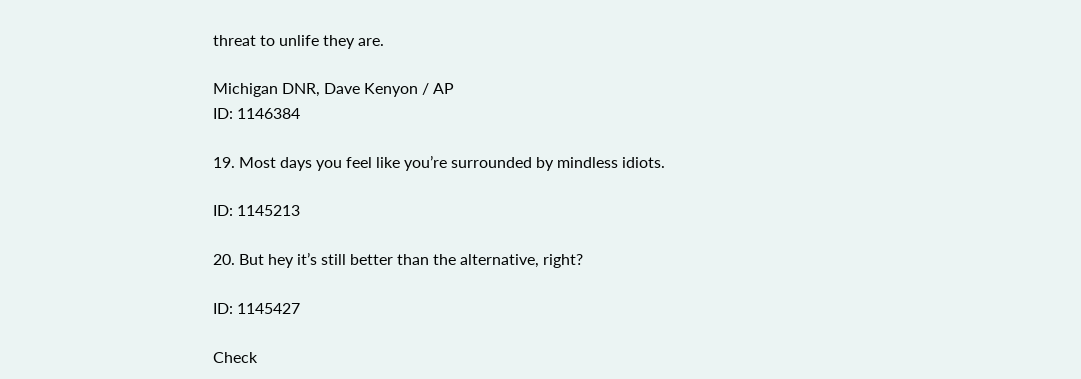threat to unlife they are.

Michigan DNR, Dave Kenyon / AP
ID: 1146384

19. Most days you feel like you’re surrounded by mindless idiots.

ID: 1145213

20. But hey it’s still better than the alternative, right?

ID: 1145427

Check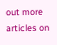out more articles on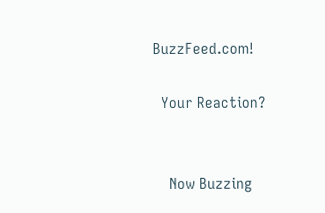BuzzFeed.com!

  Your Reaction?


    Now Buzzing